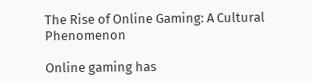The Rise of Online Gaming: A Cultural Phenomenon

Online gaming has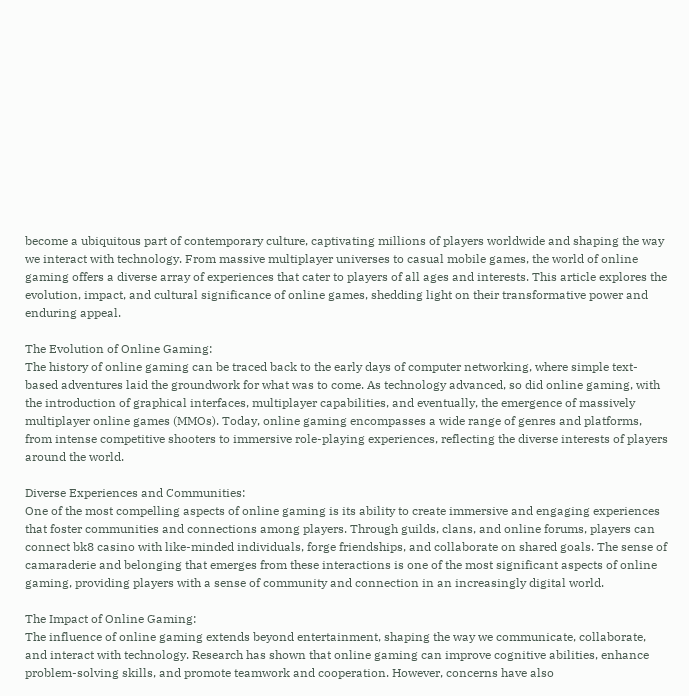become a ubiquitous part of contemporary culture, captivating millions of players worldwide and shaping the way we interact with technology. From massive multiplayer universes to casual mobile games, the world of online gaming offers a diverse array of experiences that cater to players of all ages and interests. This article explores the evolution, impact, and cultural significance of online games, shedding light on their transformative power and enduring appeal.

The Evolution of Online Gaming:
The history of online gaming can be traced back to the early days of computer networking, where simple text-based adventures laid the groundwork for what was to come. As technology advanced, so did online gaming, with the introduction of graphical interfaces, multiplayer capabilities, and eventually, the emergence of massively multiplayer online games (MMOs). Today, online gaming encompasses a wide range of genres and platforms, from intense competitive shooters to immersive role-playing experiences, reflecting the diverse interests of players around the world.

Diverse Experiences and Communities:
One of the most compelling aspects of online gaming is its ability to create immersive and engaging experiences that foster communities and connections among players. Through guilds, clans, and online forums, players can connect bk8 casino with like-minded individuals, forge friendships, and collaborate on shared goals. The sense of camaraderie and belonging that emerges from these interactions is one of the most significant aspects of online gaming, providing players with a sense of community and connection in an increasingly digital world.

The Impact of Online Gaming:
The influence of online gaming extends beyond entertainment, shaping the way we communicate, collaborate, and interact with technology. Research has shown that online gaming can improve cognitive abilities, enhance problem-solving skills, and promote teamwork and cooperation. However, concerns have also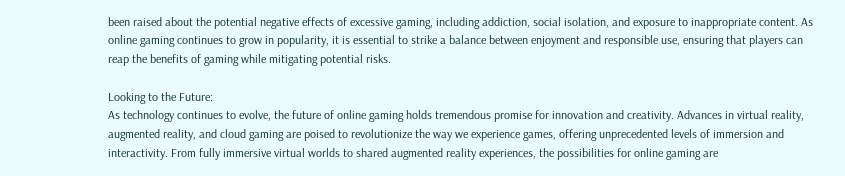been raised about the potential negative effects of excessive gaming, including addiction, social isolation, and exposure to inappropriate content. As online gaming continues to grow in popularity, it is essential to strike a balance between enjoyment and responsible use, ensuring that players can reap the benefits of gaming while mitigating potential risks.

Looking to the Future:
As technology continues to evolve, the future of online gaming holds tremendous promise for innovation and creativity. Advances in virtual reality, augmented reality, and cloud gaming are poised to revolutionize the way we experience games, offering unprecedented levels of immersion and interactivity. From fully immersive virtual worlds to shared augmented reality experiences, the possibilities for online gaming are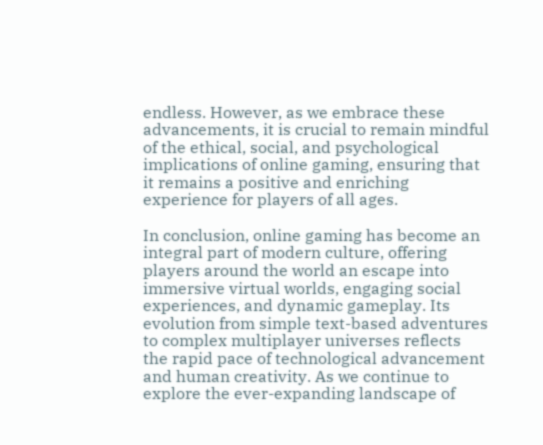endless. However, as we embrace these advancements, it is crucial to remain mindful of the ethical, social, and psychological implications of online gaming, ensuring that it remains a positive and enriching experience for players of all ages.

In conclusion, online gaming has become an integral part of modern culture, offering players around the world an escape into immersive virtual worlds, engaging social experiences, and dynamic gameplay. Its evolution from simple text-based adventures to complex multiplayer universes reflects the rapid pace of technological advancement and human creativity. As we continue to explore the ever-expanding landscape of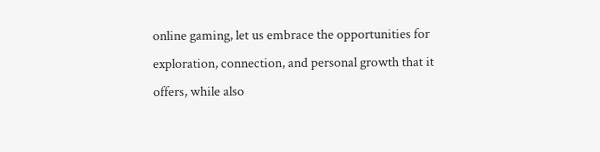online gaming, let us embrace the opportunities for exploration, connection, and personal growth that it offers, while also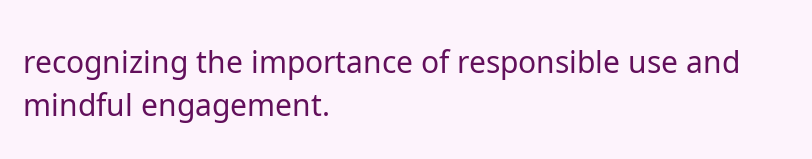recognizing the importance of responsible use and mindful engagement.